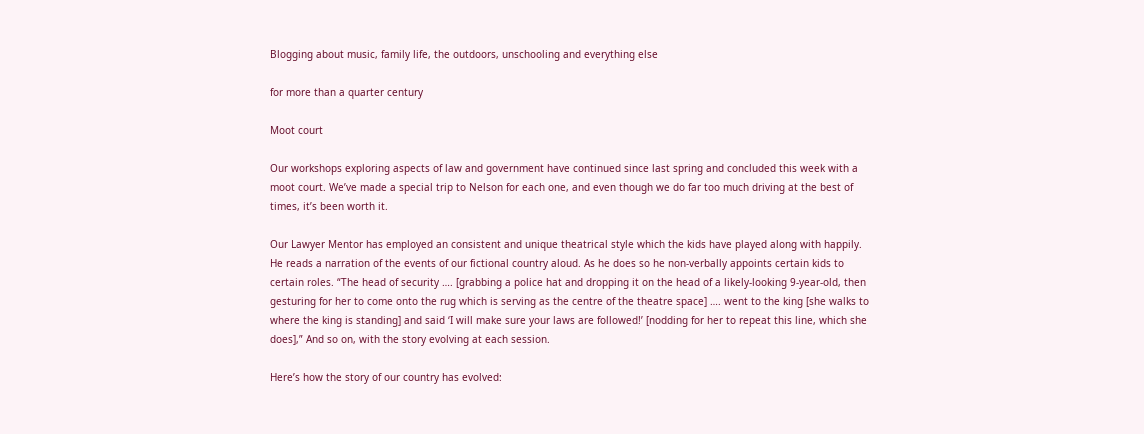Blogging about music, family life, the outdoors, unschooling and everything else

for more than a quarter century

Moot court

Our workshops exploring aspects of law and government have continued since last spring and concluded this week with a moot court. We’ve made a special trip to Nelson for each one, and even though we do far too much driving at the best of times, it’s been worth it.

Our Lawyer Mentor has employed an consistent and unique theatrical style which the kids have played along with happily. He reads a narration of the events of our fictional country aloud. As he does so he non-verbally appoints certain kids to certain roles. “The head of security …. [grabbing a police hat and dropping it on the head of a likely-looking 9-year-old, then gesturing for her to come onto the rug which is serving as the centre of the theatre space] …. went to the king [she walks to where the king is standing] and said ‘I will make sure your laws are followed!’ [nodding for her to repeat this line, which she does],” And so on, with the story evolving at each session.

Here’s how the story of our country has evolved: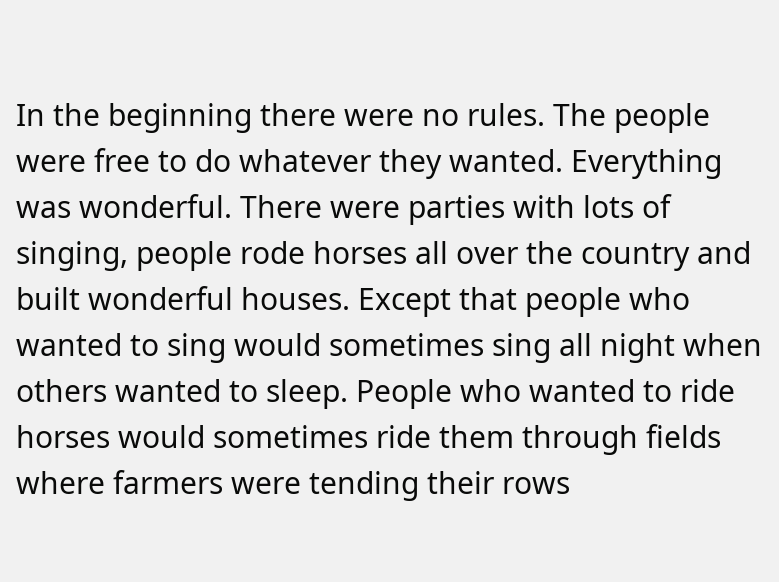In the beginning there were no rules. The people were free to do whatever they wanted. Everything was wonderful. There were parties with lots of singing, people rode horses all over the country and built wonderful houses. Except that people who wanted to sing would sometimes sing all night when others wanted to sleep. People who wanted to ride horses would sometimes ride them through fields where farmers were tending their rows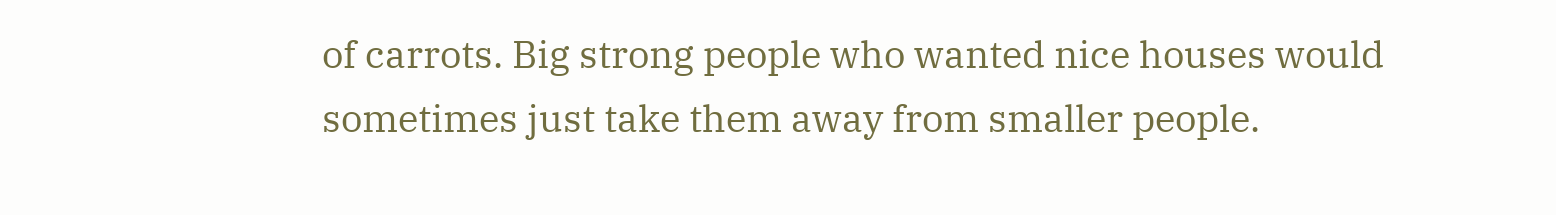of carrots. Big strong people who wanted nice houses would sometimes just take them away from smaller people.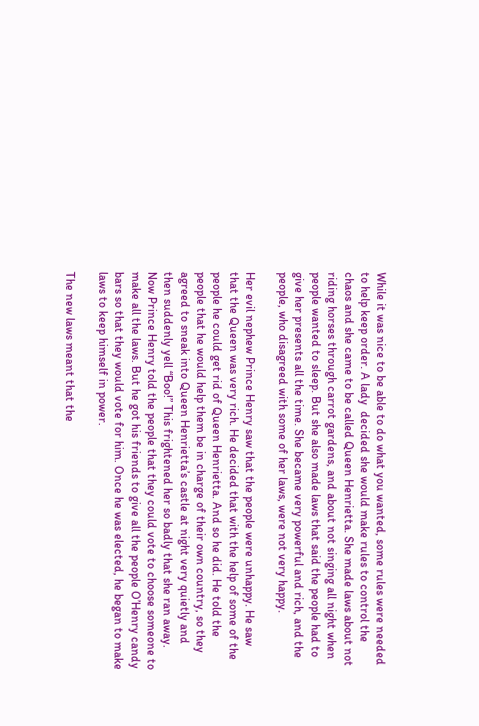While it was nice to be able to do what you wanted, some rules were needed to help keep order. A lady  decided she would make rules to control the chaos and she came to be called Queen Henrietta. She made laws about not riding horses through carrot gardens, and about not singing all night when people wanted to sleep. But she also made laws that said the people had to give her presents all the time. She became very powerful and rich, and the people, who disagreed with some of her laws, were not very happy.

Her evil nephew Prince Henry saw that the people were unhappy. He saw that the Queen was very rich. He decided that with the help of some of the people he could get rid of Queen Henrietta. And so he did. He told the people that he would help them be in charge of their own country, so they agreed to sneak into Queen Henrietta’s castle at night very quietly and then suddenly yell “Boo!” This frightened her so badly that she ran away. Now Prince Henry told the people that they could vote to choose someone to make all the laws. But he got his friends to give all the people O’Henry candy bars so that they would vote for him. Once he was elected, he began to make laws to keep himself in power.

The new laws meant that the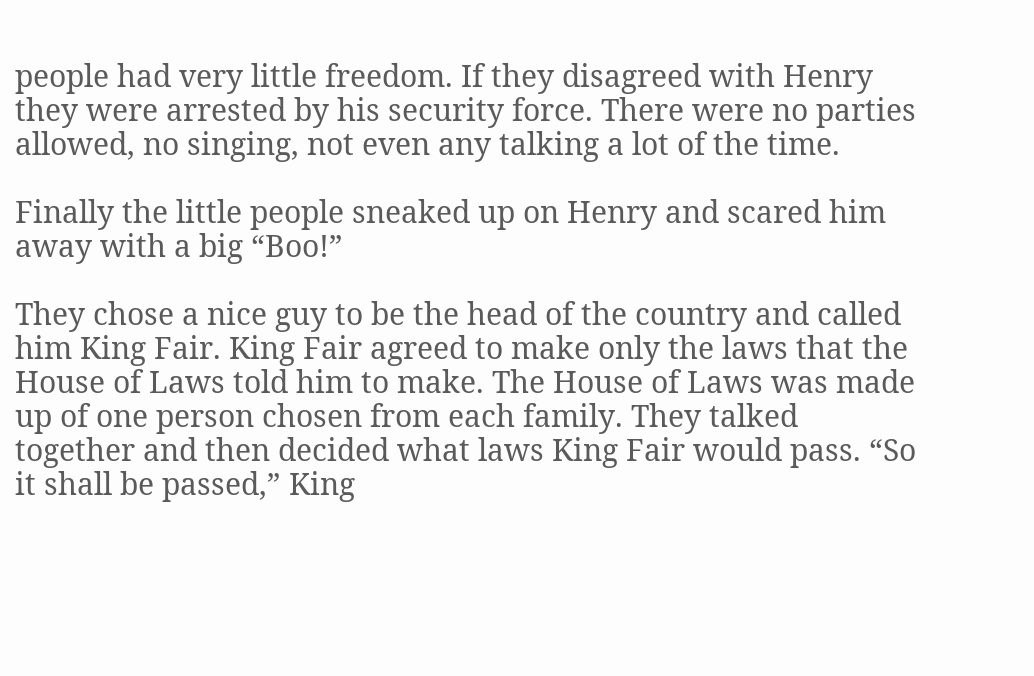people had very little freedom. If they disagreed with Henry they were arrested by his security force. There were no parties allowed, no singing, not even any talking a lot of the time.

Finally the little people sneaked up on Henry and scared him away with a big “Boo!”

They chose a nice guy to be the head of the country and called him King Fair. King Fair agreed to make only the laws that the House of Laws told him to make. The House of Laws was made up of one person chosen from each family. They talked together and then decided what laws King Fair would pass. “So it shall be passed,” King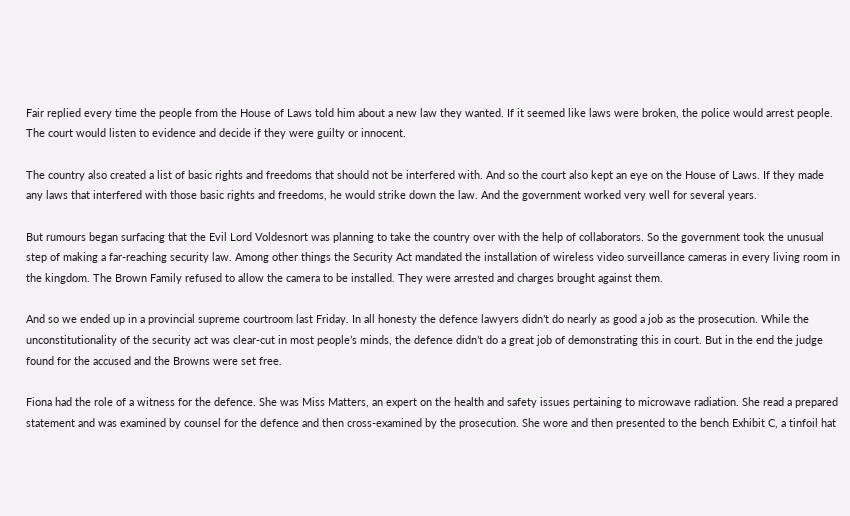Fair replied every time the people from the House of Laws told him about a new law they wanted. If it seemed like laws were broken, the police would arrest people. The court would listen to evidence and decide if they were guilty or innocent.

The country also created a list of basic rights and freedoms that should not be interfered with. And so the court also kept an eye on the House of Laws. If they made any laws that interfered with those basic rights and freedoms, he would strike down the law. And the government worked very well for several years.

But rumours began surfacing that the Evil Lord Voldesnort was planning to take the country over with the help of collaborators. So the government took the unusual step of making a far-reaching security law. Among other things the Security Act mandated the installation of wireless video surveillance cameras in every living room in the kingdom. The Brown Family refused to allow the camera to be installed. They were arrested and charges brought against them.

And so we ended up in a provincial supreme courtroom last Friday. In all honesty the defence lawyers didn’t do nearly as good a job as the prosecution. While the unconstitutionality of the security act was clear-cut in most people’s minds, the defence didn’t do a great job of demonstrating this in court. But in the end the judge found for the accused and the Browns were set free.

Fiona had the role of a witness for the defence. She was Miss Matters, an expert on the health and safety issues pertaining to microwave radiation. She read a prepared statement and was examined by counsel for the defence and then cross-examined by the prosecution. She wore and then presented to the bench Exhibit C, a tinfoil hat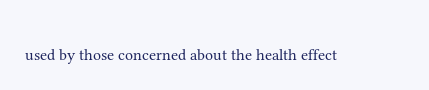used by those concerned about the health effect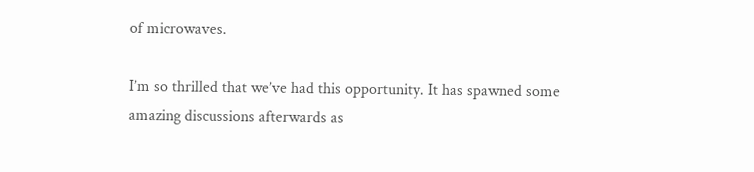of microwaves.

I’m so thrilled that we’ve had this opportunity. It has spawned some amazing discussions afterwards as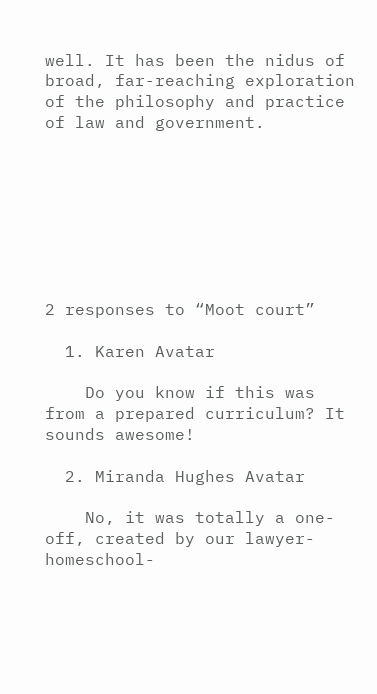well. It has been the nidus of broad, far-reaching exploration of the philosophy and practice of law and government.








2 responses to “Moot court”

  1. Karen Avatar

    Do you know if this was from a prepared curriculum? It sounds awesome!

  2. Miranda Hughes Avatar

    No, it was totally a one-off, created by our lawyer-homeschool-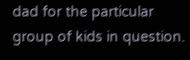dad for the particular group of kids in question.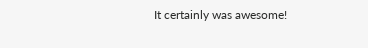It certainly was awesome!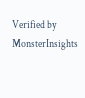Verified by MonsterInsights